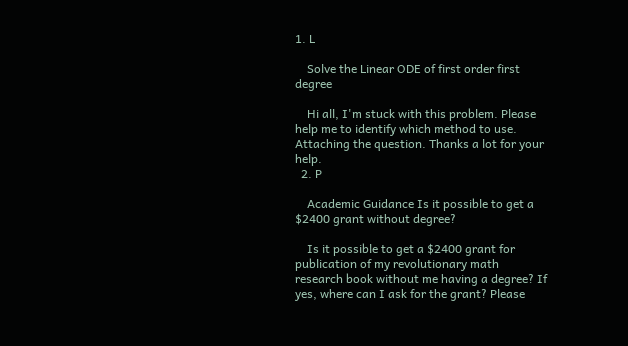1. L

    Solve the Linear ODE of first order first degree

    Hi all, I'm stuck with this problem. Please help me to identify which method to use. Attaching the question. Thanks a lot for your help.
  2. P

    Academic Guidance Is it possible to get a $2400 grant without degree?

    Is it possible to get a $2400 grant for publication of my revolutionary math research book without me having a degree? If yes, where can I ask for the grant? Please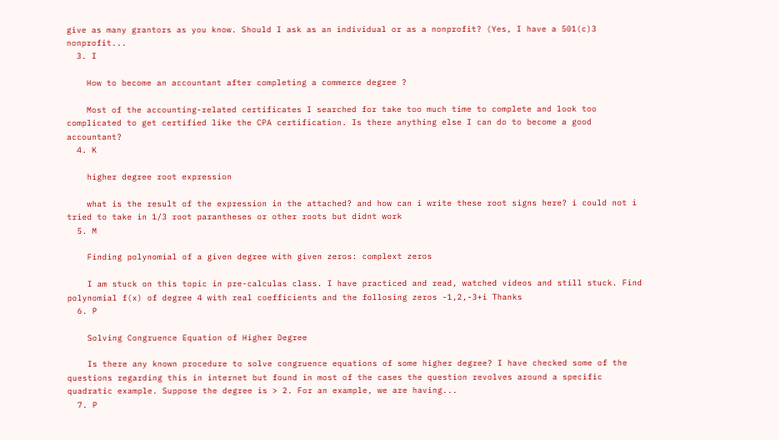give as many grantors as you know. Should I ask as an individual or as a nonprofit? (Yes, I have a 501(c)3 nonprofit...
  3. I

    How to become an accountant after completing a commerce degree ?

    Most of the accounting-related certificates I searched for take too much time to complete and look too complicated to get certified like the CPA certification. Is there anything else I can do to become a good accountant?
  4. K

    higher degree root expression

    what is the result of the expression in the attached? and how can i write these root signs here? i could not i tried to take in 1/3 root parantheses or other roots but didnt work
  5. M

    Finding polynomial of a given degree with given zeros: complext zeros

    I am stuck on this topic in pre-calculas class. I have practiced and read, watched videos and still stuck. Find polynomial f(x) of degree 4 with real coefficients and the follosing zeros -1,2,-3+i Thanks
  6. P

    Solving Congruence Equation of Higher Degree

    Is there any known procedure to solve congruence equations of some higher degree? I have checked some of the questions regarding this in internet but found in most of the cases the question revolves around a specific quadratic example. Suppose the degree is > 2. For an example, we are having...
  7. P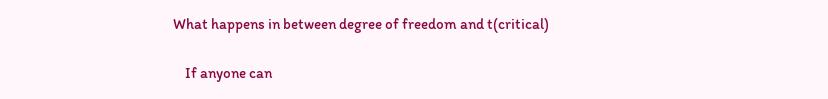What happens in between degree of freedom and t(critical)

    If anyone can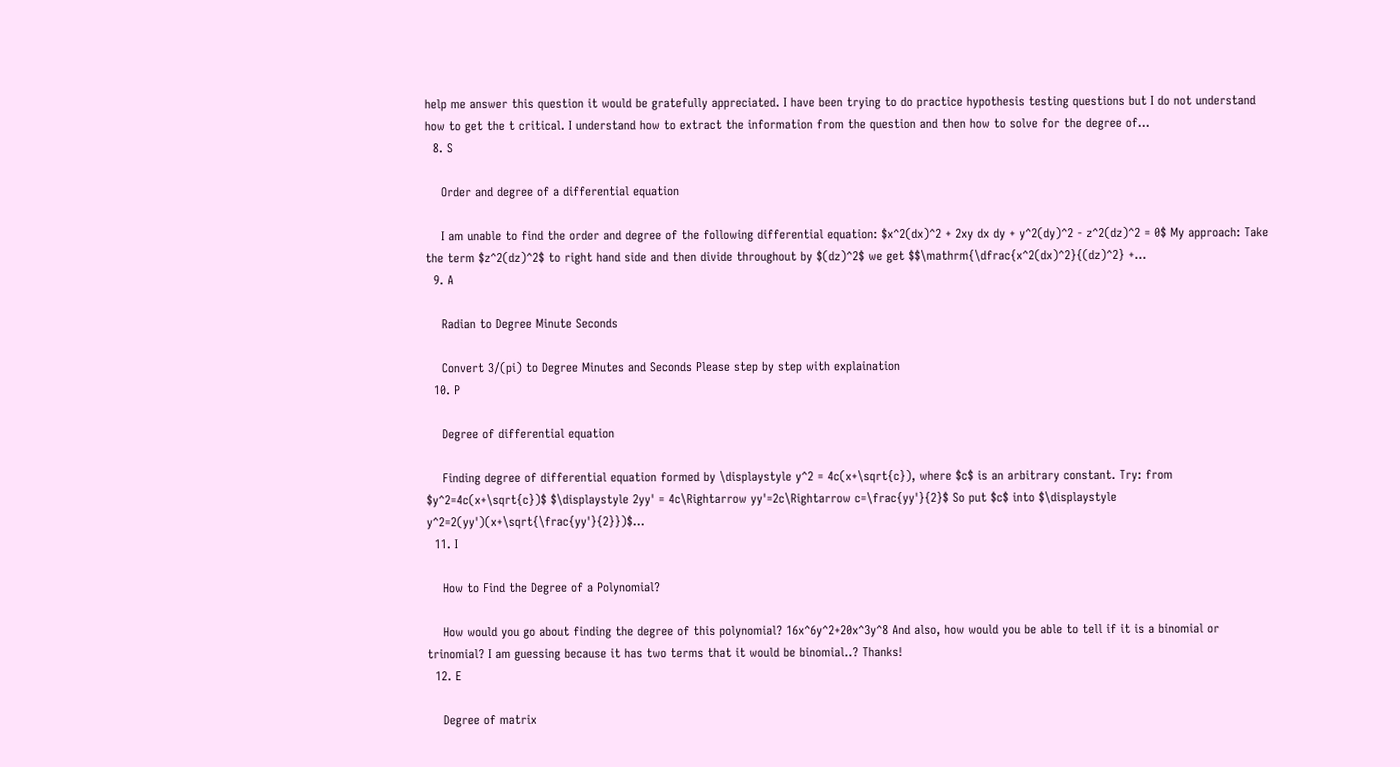help me answer this question it would be gratefully appreciated. I have been trying to do practice hypothesis testing questions but I do not understand how to get the t critical. I understand how to extract the information from the question and then how to solve for the degree of...
  8. S

    Order and degree of a differential equation

    I am unable to find the order and degree of the following differential equation: $x^2(dx)^2 + 2xy dx dy + y^2(dy)^2 - z^2(dz)^2 = 0$ My approach: Take the term $z^2(dz)^2$ to right hand side and then divide throughout by $(dz)^2$ we get $$\mathrm{\dfrac{x^2(dx)^2}{(dz)^2} +...
  9. A

    Radian to Degree Minute Seconds

    Convert 3/(pi) to Degree Minutes and Seconds Please step by step with explaination
  10. P

    Degree of differential equation

    Finding degree of differential equation formed by \displaystyle y^2 = 4c(x+\sqrt{c}), where $c$ is an arbitrary constant. Try: from $y^2=4c(x+\sqrt{c})$ $\displaystyle 2yy' = 4c\Rightarrow yy'=2c\Rightarrow c=\frac{yy'}{2}$ So put $c$ into $\displaystyle y^2=2(yy')(x+\sqrt{\frac{yy'}{2}})$...
  11. I

    How to Find the Degree of a Polynomial?

    How would you go about finding the degree of this polynomial? 16x^6y^2+20x^3y^8 And also, how would you be able to tell if it is a binomial or trinomial? I am guessing because it has two terms that it would be binomial..? Thanks!
  12. E

    Degree of matrix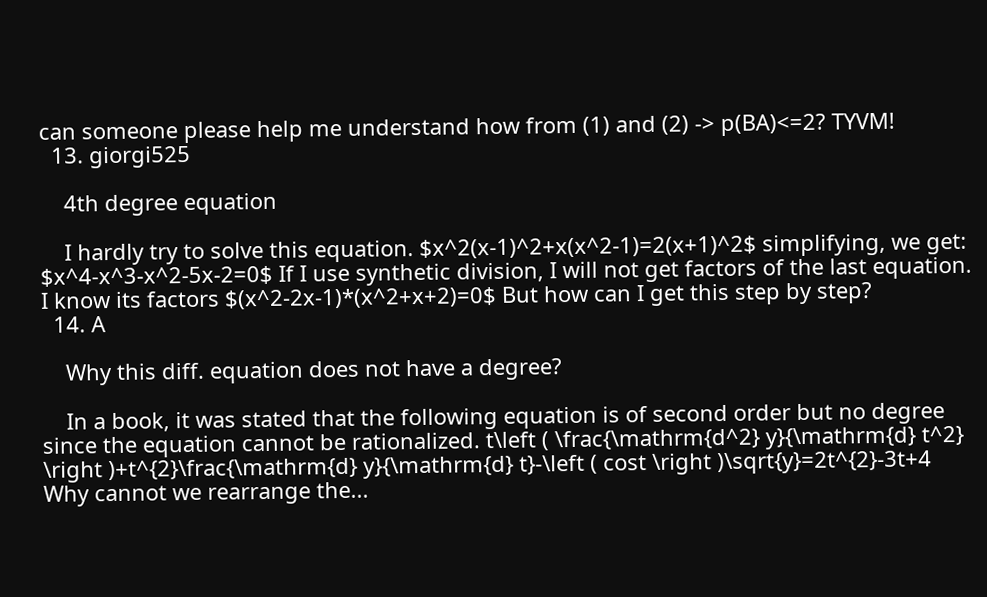can someone please help me understand how from (1) and (2) -> p(BA)<=2? TYVM!
  13. giorgi525

    4th degree equation

    I hardly try to solve this equation. $x^2(x-1)^2+x(x^2-1)=2(x+1)^2$ simplifying, we get: $x^4-x^3-x^2-5x-2=0$ If I use synthetic division, I will not get factors of the last equation. I know its factors $(x^2-2x-1)*(x^2+x+2)=0$ But how can I get this step by step?
  14. A

    Why this diff. equation does not have a degree?

    In a book, it was stated that the following equation is of second order but no degree since the equation cannot be rationalized. t\left ( \frac{\mathrm{d^2} y}{\mathrm{d} t^2} \right )+t^{2}\frac{\mathrm{d} y}{\mathrm{d} t}-\left ( cost \right )\sqrt{y}=2t^{2}-3t+4 Why cannot we rearrange the...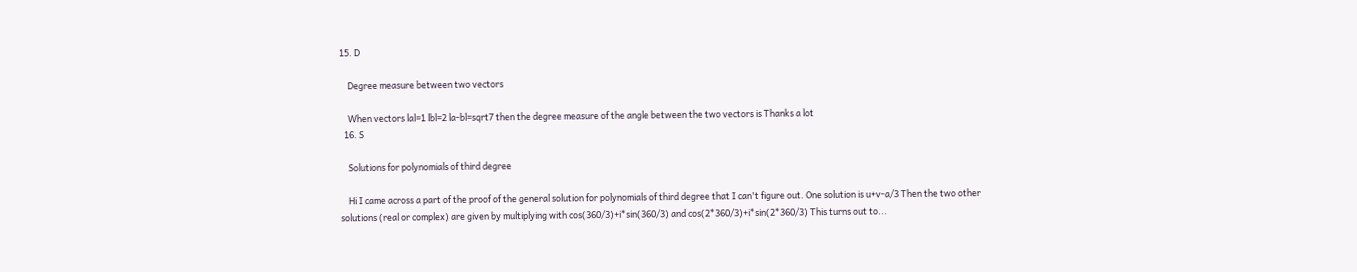15. D

    Degree measure between two vectors

    When vectors lal=1 lbl=2 la-bl=sqrt7 then the degree measure of the angle between the two vectors is Thanks a lot
  16. S

    Solutions for polynomials of third degree

    Hi I came across a part of the proof of the general solution for polynomials of third degree that I can't figure out. One solution is u+v-a/3 Then the two other solutions (real or complex) are given by multiplying with cos(360/3)+i*sin(360/3) and cos(2*360/3)+i*sin(2*360/3) This turns out to...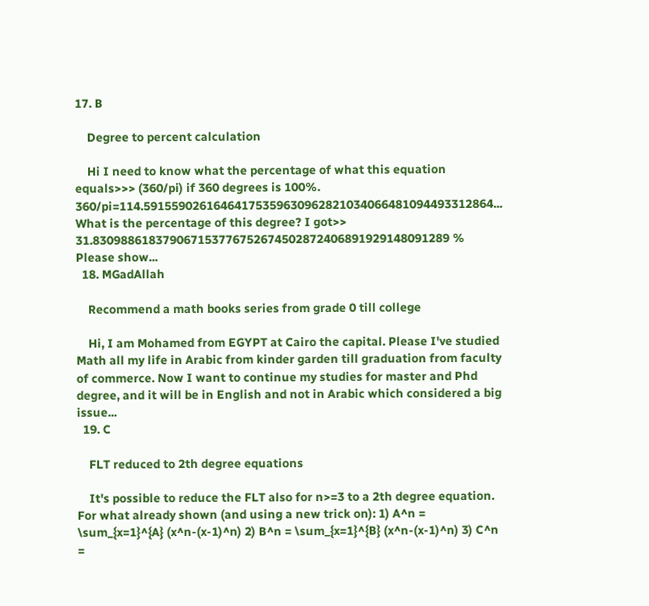17. B

    Degree to percent calculation

    Hi I need to know what the percentage of what this equation equals>>> (360/pi) if 360 degrees is 100%. 360/pi=114.59155902616464175359630962821034066481094493312864... What is the percentage of this degree? I got>> 31.830988618379067153776752674502872406891929148091289 % Please show...
  18. MGadAllah

    Recommend a math books series from grade 0 till college

    Hi, I am Mohamed from EGYPT at Cairo the capital. Please I've studied Math all my life in Arabic from kinder garden till graduation from faculty of commerce. Now I want to continue my studies for master and Phd degree, and it will be in English and not in Arabic which considered a big issue...
  19. C

    FLT reduced to 2th degree equations

    It's possible to reduce the FLT also for n>=3 to a 2th degree equation. For what already shown (and using a new trick on): 1) A^n = \sum_{x=1}^{A} (x^n-(x-1)^n) 2) B^n = \sum_{x=1}^{B} (x^n-(x-1)^n) 3) C^n =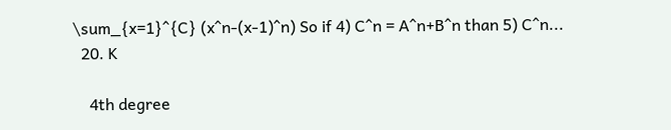\sum_{x=1}^{C} (x^n-(x-1)^n) So if 4) C^n = A^n+B^n than 5) C^n...
  20. K

    4th degree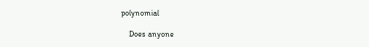polynomial

    Does anyone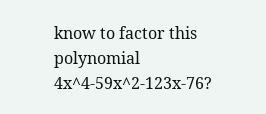know to factor this polynomial 4x^4-59x^2-123x-76?